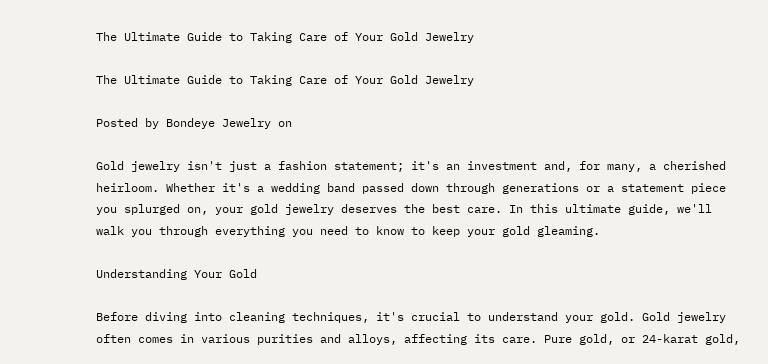The Ultimate Guide to Taking Care of Your Gold Jewelry

The Ultimate Guide to Taking Care of Your Gold Jewelry

Posted by Bondeye Jewelry on

Gold jewelry isn't just a fashion statement; it's an investment and, for many, a cherished heirloom. Whether it's a wedding band passed down through generations or a statement piece you splurged on, your gold jewelry deserves the best care. In this ultimate guide, we'll walk you through everything you need to know to keep your gold gleaming.

Understanding Your Gold

Before diving into cleaning techniques, it's crucial to understand your gold. Gold jewelry often comes in various purities and alloys, affecting its care. Pure gold, or 24-karat gold,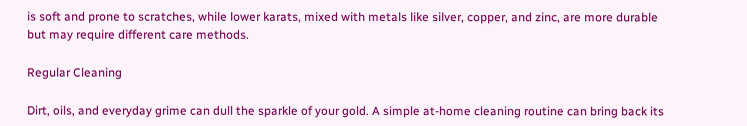is soft and prone to scratches, while lower karats, mixed with metals like silver, copper, and zinc, are more durable but may require different care methods.

Regular Cleaning

Dirt, oils, and everyday grime can dull the sparkle of your gold. A simple at-home cleaning routine can bring back its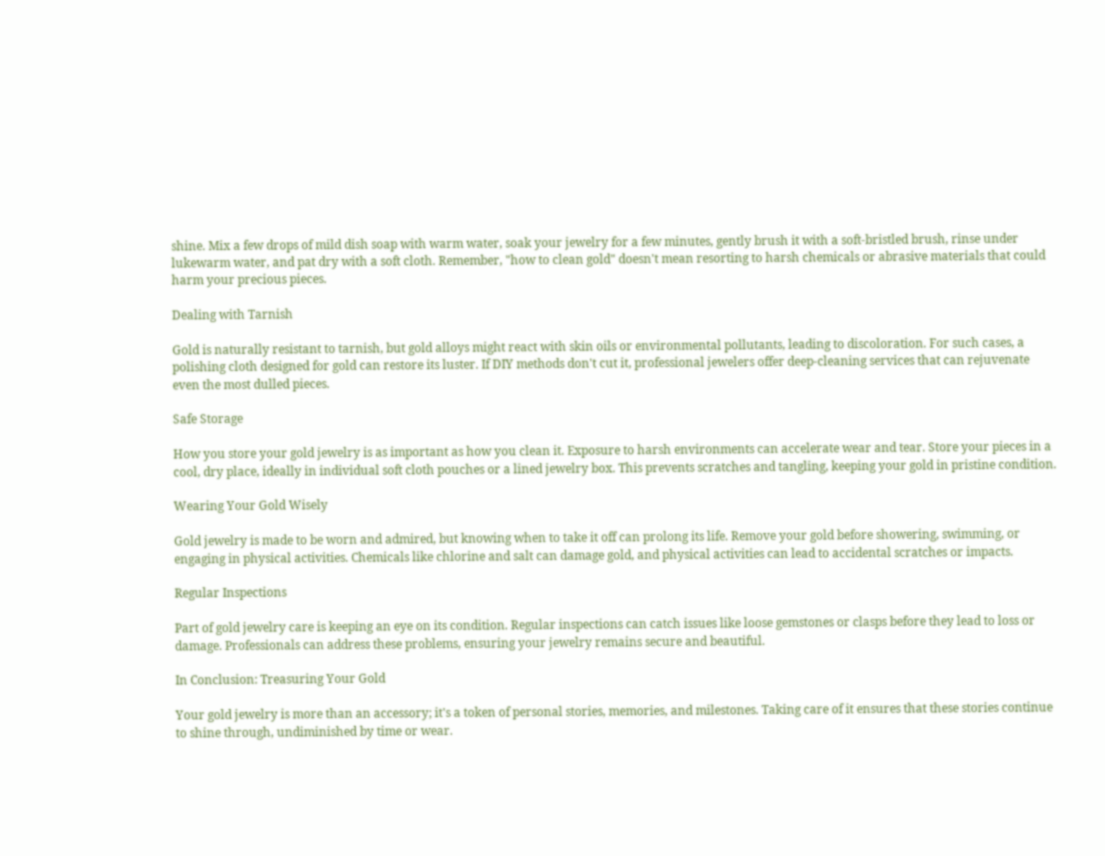shine. Mix a few drops of mild dish soap with warm water, soak your jewelry for a few minutes, gently brush it with a soft-bristled brush, rinse under lukewarm water, and pat dry with a soft cloth. Remember, "how to clean gold" doesn't mean resorting to harsh chemicals or abrasive materials that could harm your precious pieces.

Dealing with Tarnish

Gold is naturally resistant to tarnish, but gold alloys might react with skin oils or environmental pollutants, leading to discoloration. For such cases, a polishing cloth designed for gold can restore its luster. If DIY methods don't cut it, professional jewelers offer deep-cleaning services that can rejuvenate even the most dulled pieces.

Safe Storage

How you store your gold jewelry is as important as how you clean it. Exposure to harsh environments can accelerate wear and tear. Store your pieces in a cool, dry place, ideally in individual soft cloth pouches or a lined jewelry box. This prevents scratches and tangling, keeping your gold in pristine condition.

Wearing Your Gold Wisely

Gold jewelry is made to be worn and admired, but knowing when to take it off can prolong its life. Remove your gold before showering, swimming, or engaging in physical activities. Chemicals like chlorine and salt can damage gold, and physical activities can lead to accidental scratches or impacts.

Regular Inspections

Part of gold jewelry care is keeping an eye on its condition. Regular inspections can catch issues like loose gemstones or clasps before they lead to loss or damage. Professionals can address these problems, ensuring your jewelry remains secure and beautiful.

In Conclusion: Treasuring Your Gold

Your gold jewelry is more than an accessory; it's a token of personal stories, memories, and milestones. Taking care of it ensures that these stories continue to shine through, undiminished by time or wear.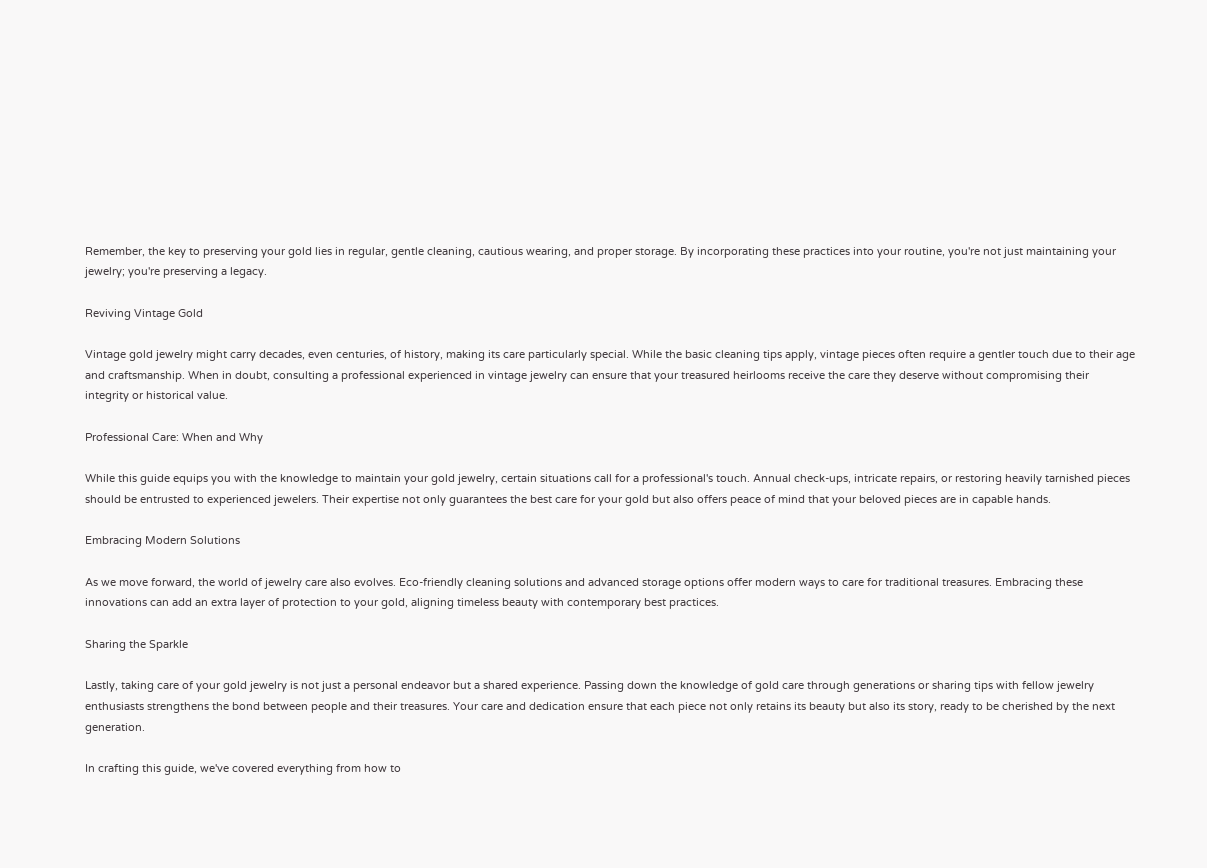Remember, the key to preserving your gold lies in regular, gentle cleaning, cautious wearing, and proper storage. By incorporating these practices into your routine, you're not just maintaining your jewelry; you're preserving a legacy.

Reviving Vintage Gold

Vintage gold jewelry might carry decades, even centuries, of history, making its care particularly special. While the basic cleaning tips apply, vintage pieces often require a gentler touch due to their age and craftsmanship. When in doubt, consulting a professional experienced in vintage jewelry can ensure that your treasured heirlooms receive the care they deserve without compromising their integrity or historical value.

Professional Care: When and Why

While this guide equips you with the knowledge to maintain your gold jewelry, certain situations call for a professional's touch. Annual check-ups, intricate repairs, or restoring heavily tarnished pieces should be entrusted to experienced jewelers. Their expertise not only guarantees the best care for your gold but also offers peace of mind that your beloved pieces are in capable hands.

Embracing Modern Solutions

As we move forward, the world of jewelry care also evolves. Eco-friendly cleaning solutions and advanced storage options offer modern ways to care for traditional treasures. Embracing these innovations can add an extra layer of protection to your gold, aligning timeless beauty with contemporary best practices.

Sharing the Sparkle

Lastly, taking care of your gold jewelry is not just a personal endeavor but a shared experience. Passing down the knowledge of gold care through generations or sharing tips with fellow jewelry enthusiasts strengthens the bond between people and their treasures. Your care and dedication ensure that each piece not only retains its beauty but also its story, ready to be cherished by the next generation.

In crafting this guide, we've covered everything from how to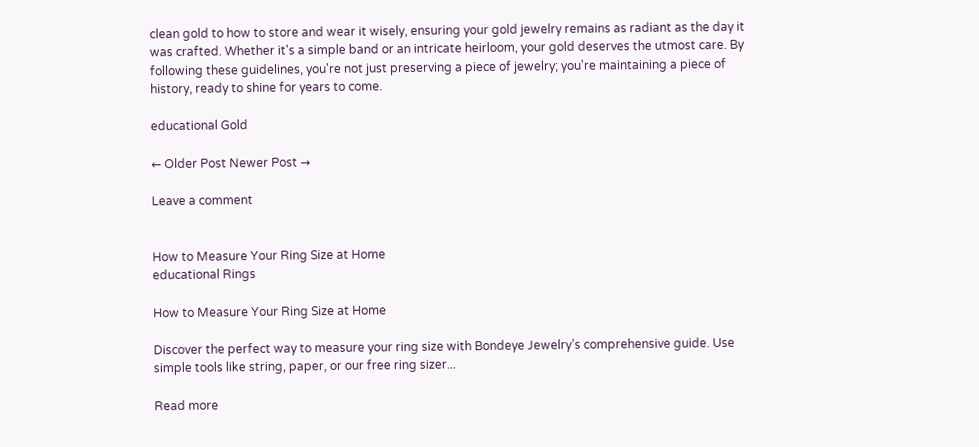clean gold to how to store and wear it wisely, ensuring your gold jewelry remains as radiant as the day it was crafted. Whether it's a simple band or an intricate heirloom, your gold deserves the utmost care. By following these guidelines, you're not just preserving a piece of jewelry; you're maintaining a piece of history, ready to shine for years to come.

educational Gold

← Older Post Newer Post →

Leave a comment


How to Measure Your Ring Size at Home
educational Rings

How to Measure Your Ring Size at Home

Discover the perfect way to measure your ring size with Bondeye Jewelry’s comprehensive guide. Use simple tools like string, paper, or our free ring sizer...

Read more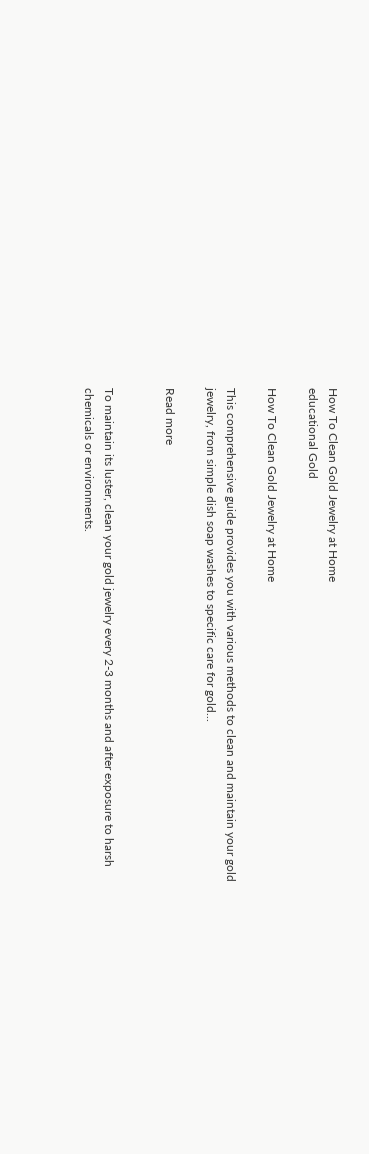How To Clean Gold Jewelry at Home
educational Gold

How To Clean Gold Jewelry at Home

This comprehensive guide provides you with various methods to clean and maintain your gold jewelry, from simple dish soap washes to specific care for gold...

Read more


To maintain its luster, clean your gold jewelry every 2-3 months and after exposure to harsh chemicals or environments.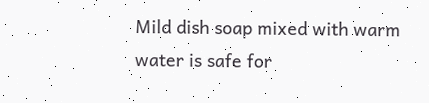Mild dish soap mixed with warm water is safe for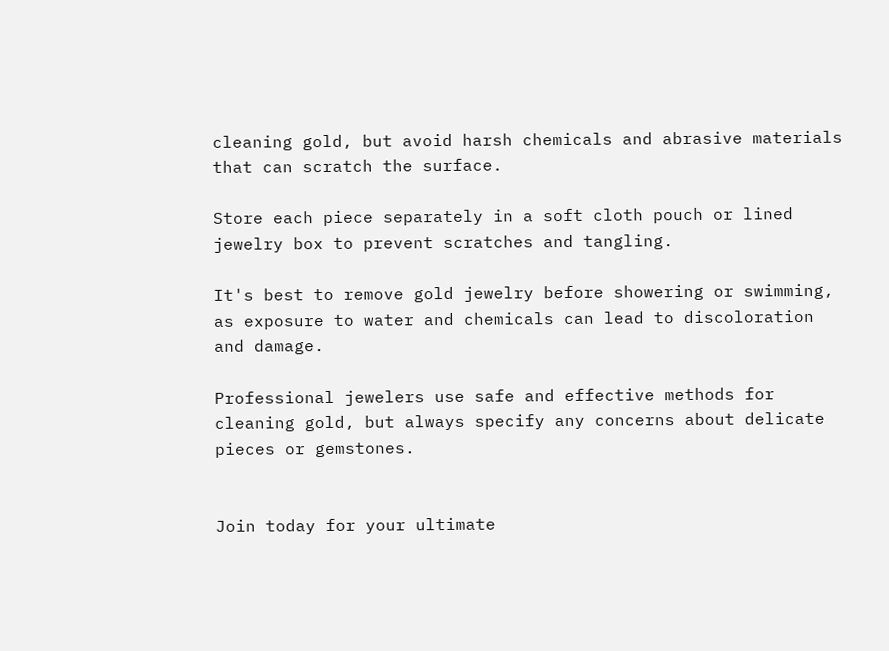cleaning gold, but avoid harsh chemicals and abrasive materials that can scratch the surface.

Store each piece separately in a soft cloth pouch or lined jewelry box to prevent scratches and tangling.

It's best to remove gold jewelry before showering or swimming, as exposure to water and chemicals can lead to discoloration and damage.

Professional jewelers use safe and effective methods for cleaning gold, but always specify any concerns about delicate pieces or gemstones.


Join today for your ultimate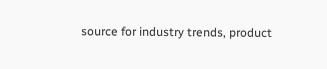source for industry trends, product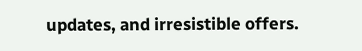updates, and irresistible offers.